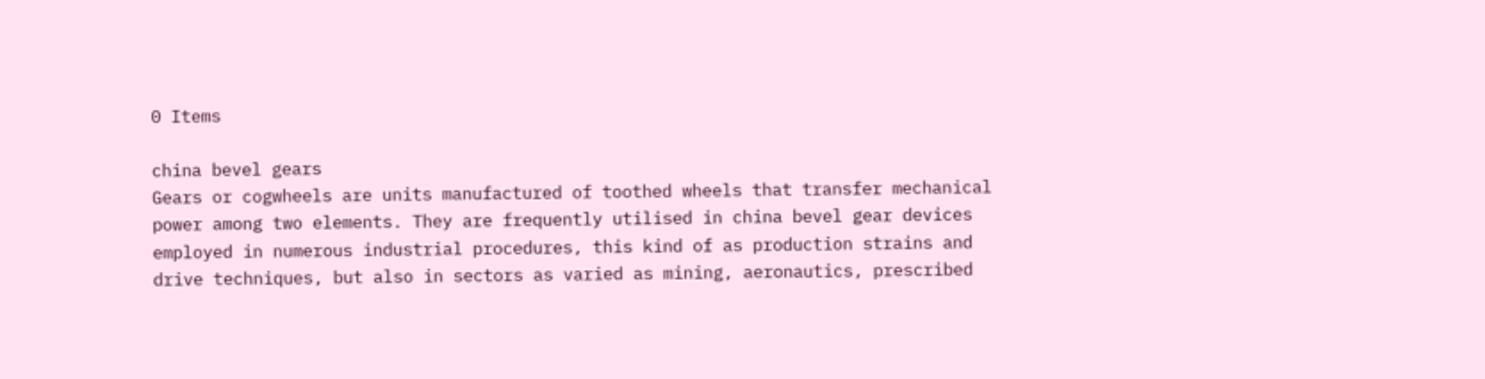0 Items

china bevel gears
Gears or cogwheels are units manufactured of toothed wheels that transfer mechanical power among two elements. They are frequently utilised in china bevel gear devices employed in numerous industrial procedures, this kind of as production strains and drive techniques, but also in sectors as varied as mining, aeronautics, prescribed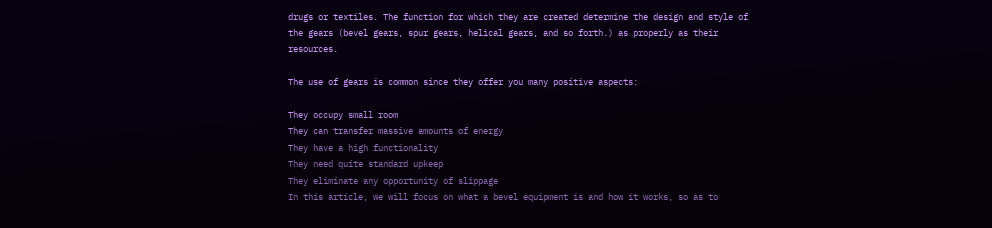drugs or textiles. The function for which they are created determine the design and style of the gears (bevel gears, spur gears, helical gears, and so forth.) as properly as their resources.

The use of gears is common since they offer you many positive aspects:

They occupy small room
They can transfer massive amounts of energy
They have a high functionality
They need quite standard upkeep
They eliminate any opportunity of slippage
In this article, we will focus on what a bevel equipment is and how it works, so as to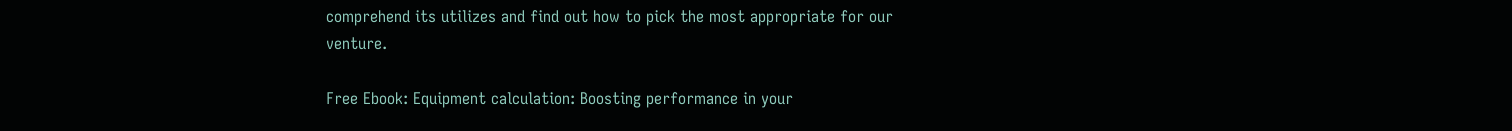comprehend its utilizes and find out how to pick the most appropriate for our venture.

Free Ebook: Equipment calculation: Boosting performance in your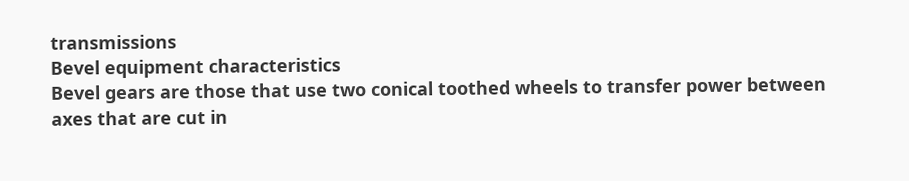transmissions
Bevel equipment characteristics
Bevel gears are those that use two conical toothed wheels to transfer power between axes that are cut in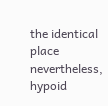the identical place nevertheless, hypoid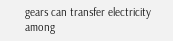gears can transfer electricity among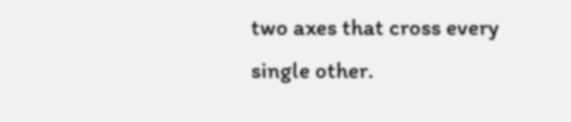two axes that cross every single other.